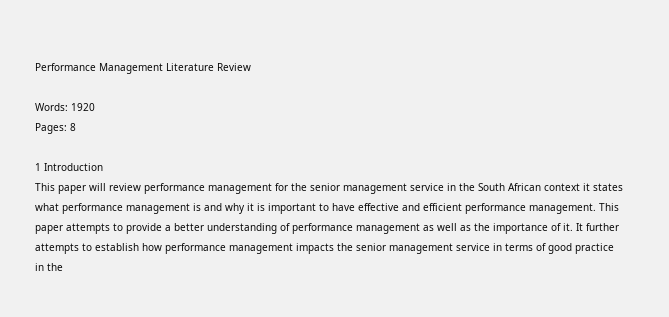Performance Management Literature Review

Words: 1920
Pages: 8

1 Introduction
This paper will review performance management for the senior management service in the South African context it states what performance management is and why it is important to have effective and efficient performance management. This paper attempts to provide a better understanding of performance management as well as the importance of it. It further attempts to establish how performance management impacts the senior management service in terms of good practice in the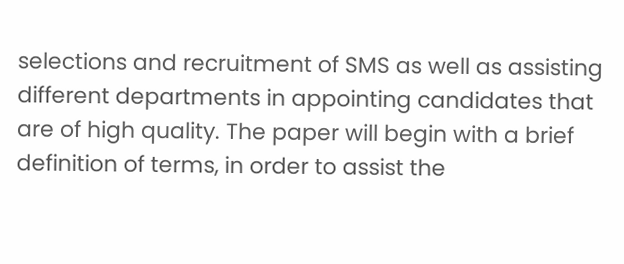selections and recruitment of SMS as well as assisting different departments in appointing candidates that are of high quality. The paper will begin with a brief definition of terms, in order to assist the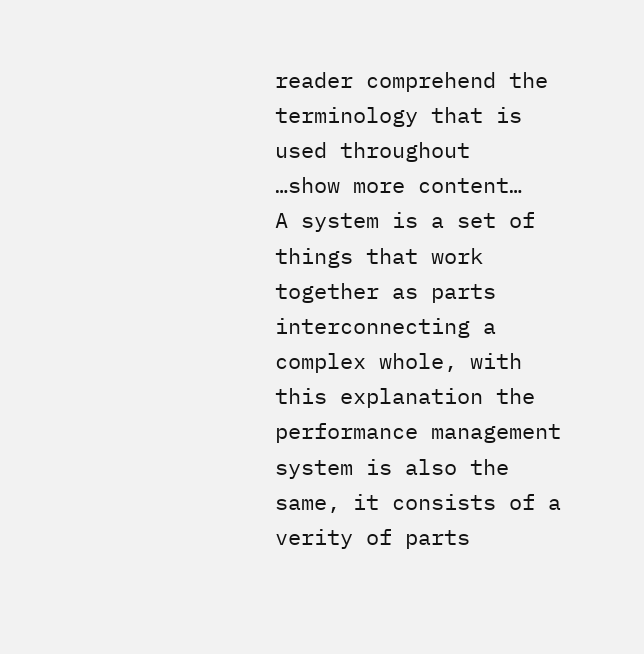reader comprehend the terminology that is used throughout
…show more content…
A system is a set of things that work together as parts interconnecting a complex whole, with this explanation the performance management system is also the same, it consists of a verity of parts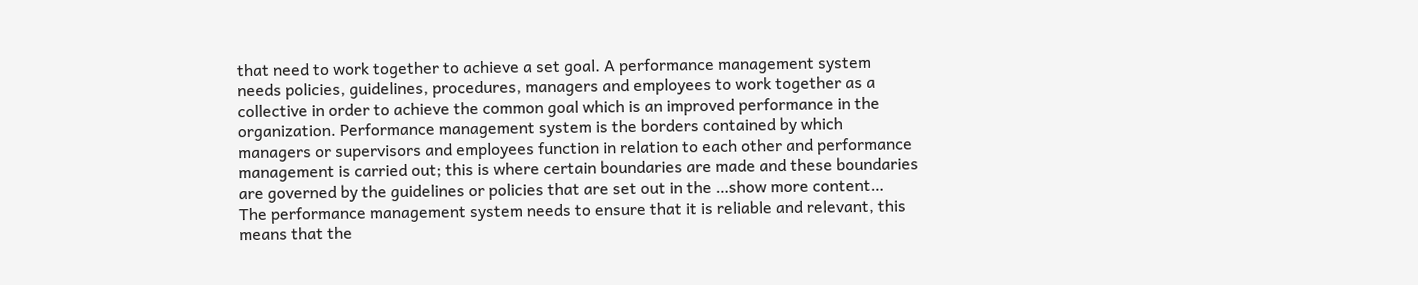that need to work together to achieve a set goal. A performance management system needs policies, guidelines, procedures, managers and employees to work together as a collective in order to achieve the common goal which is an improved performance in the organization. Performance management system is the borders contained by which managers or supervisors and employees function in relation to each other and performance management is carried out; this is where certain boundaries are made and these boundaries are governed by the guidelines or policies that are set out in the …show more content…
The performance management system needs to ensure that it is reliable and relevant, this means that the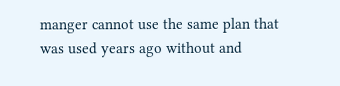manger cannot use the same plan that was used years ago without and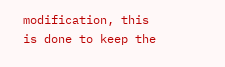modification, this is done to keep the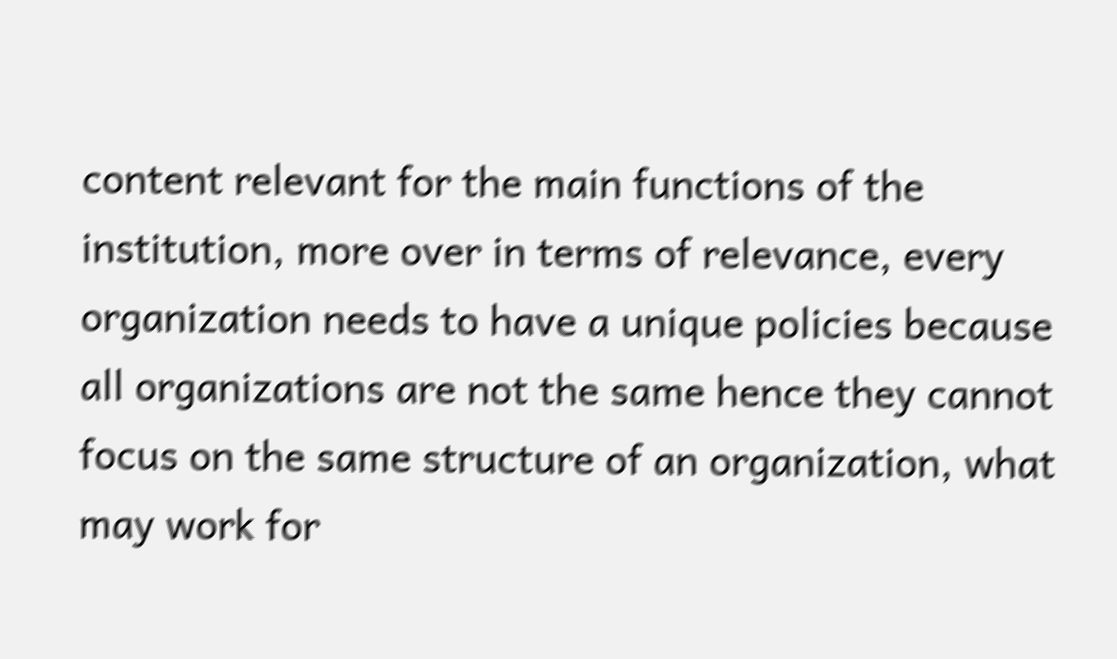content relevant for the main functions of the institution, more over in terms of relevance, every organization needs to have a unique policies because all organizations are not the same hence they cannot focus on the same structure of an organization, what may work for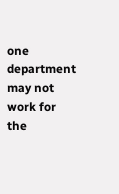one department may not work for the